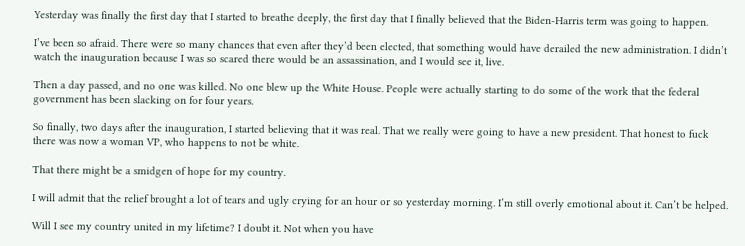Yesterday was finally the first day that I started to breathe deeply, the first day that I finally believed that the Biden-Harris term was going to happen.

I’ve been so afraid. There were so many chances that even after they’d been elected, that something would have derailed the new administration. I didn’t watch the inauguration because I was so scared there would be an assassination, and I would see it, live.

Then a day passed, and no one was killed. No one blew up the White House. People were actually starting to do some of the work that the federal government has been slacking on for four years.

So finally, two days after the inauguration, I started believing that it was real. That we really were going to have a new president. That honest to fuck there was now a woman VP, who happens to not be white.

That there might be a smidgen of hope for my country.

I will admit that the relief brought a lot of tears and ugly crying for an hour or so yesterday morning. I’m still overly emotional about it. Can’t be helped.

Will I see my country united in my lifetime? I doubt it. Not when you have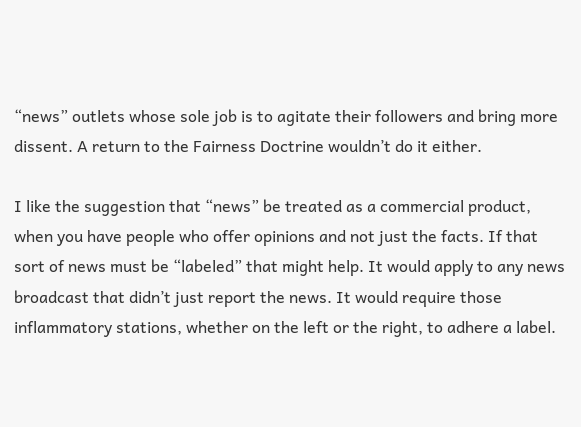“news” outlets whose sole job is to agitate their followers and bring more dissent. A return to the Fairness Doctrine wouldn’t do it either.

I like the suggestion that “news” be treated as a commercial product, when you have people who offer opinions and not just the facts. If that sort of news must be “labeled” that might help. It would apply to any news broadcast that didn’t just report the news. It would require those inflammatory stations, whether on the left or the right, to adhere a label.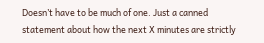Doesn’t have to be much of one. Just a canned statement about how the next X minutes are strictly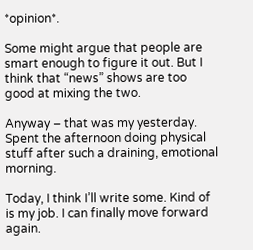*opinion*.

Some might argue that people are smart enough to figure it out. But I think that “news” shows are too good at mixing the two.

Anyway – that was my yesterday. Spent the afternoon doing physical stuff after such a draining, emotional morning.

Today, I think I’ll write some. Kind of is my job. I can finally move forward again.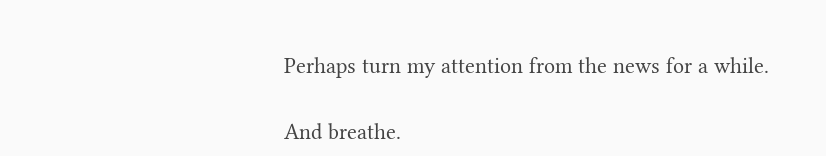Perhaps turn my attention from the news for a while.

And breathe.